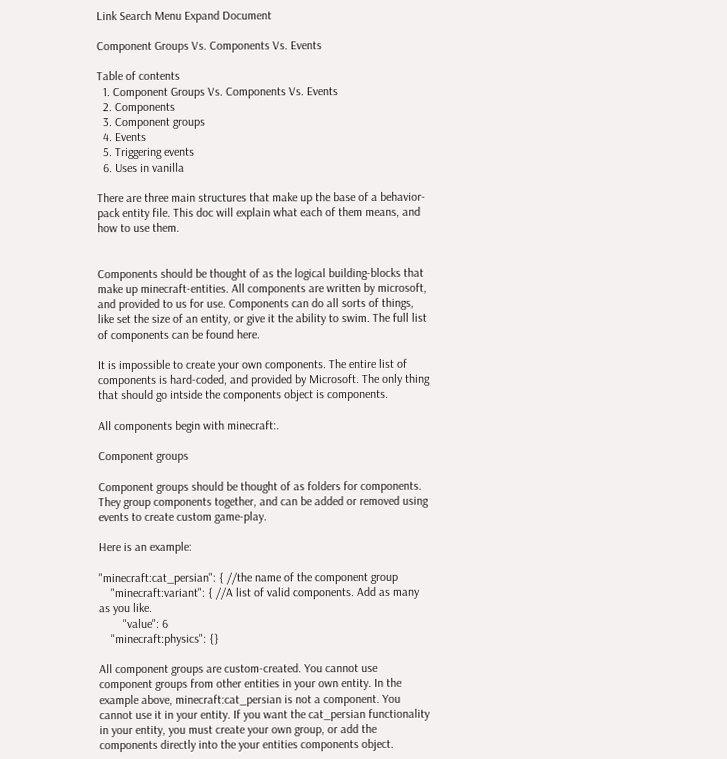Link Search Menu Expand Document

Component Groups Vs. Components Vs. Events

Table of contents
  1. Component Groups Vs. Components Vs. Events
  2. Components
  3. Component groups
  4. Events
  5. Triggering events
  6. Uses in vanilla

There are three main structures that make up the base of a behavior-pack entity file. This doc will explain what each of them means, and how to use them.


Components should be thought of as the logical building-blocks that make up minecraft-entities. All components are written by microsoft, and provided to us for use. Components can do all sorts of things, like set the size of an entity, or give it the ability to swim. The full list of components can be found here.

It is impossible to create your own components. The entire list of components is hard-coded, and provided by Microsoft. The only thing that should go intside the components object is components.

All components begin with minecraft:.

Component groups

Component groups should be thought of as folders for components. They group components together, and can be added or removed using events to create custom game-play.

Here is an example:

"minecraft:cat_persian": { //the name of the component group
    "minecraft:variant": { //A list of valid components. Add as many as you like.
        "value": 6
    "minecraft:physics": {}

All component groups are custom-created. You cannot use component groups from other entities in your own entity. In the example above, minecraft:cat_persian is not a component. You cannot use it in your entity. If you want the cat_persian functionality in your entity, you must create your own group, or add the components directly into the your entities components object.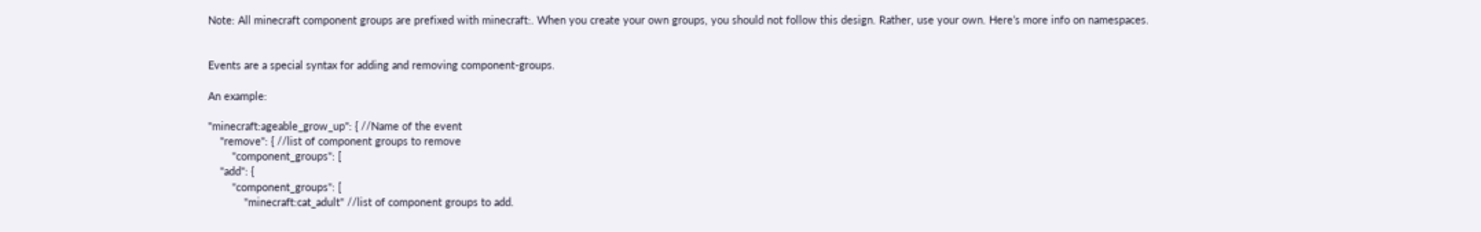Note: All minecraft component groups are prefixed with minecraft:. When you create your own groups, you should not follow this design. Rather, use your own. Here’s more info on namespaces.


Events are a special syntax for adding and removing component-groups.

An example:

"minecraft:ageable_grow_up": { //Name of the event
    "remove": { //list of component groups to remove
        "component_groups": [
    "add": {
        "component_groups": [
            "minecraft:cat_adult" //list of component groups to add.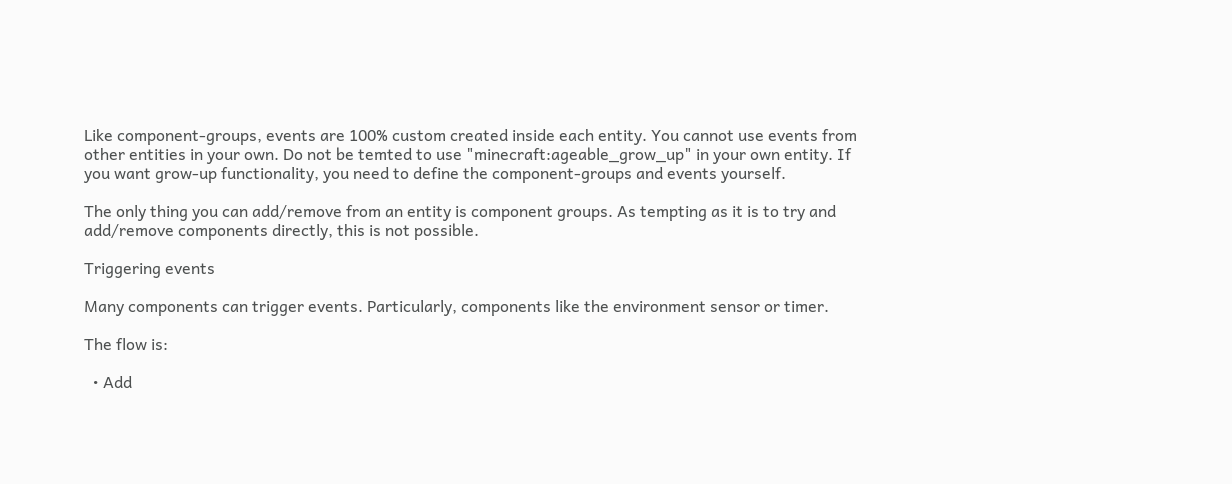Like component-groups, events are 100% custom created inside each entity. You cannot use events from other entities in your own. Do not be temted to use "minecraft:ageable_grow_up" in your own entity. If you want grow-up functionality, you need to define the component-groups and events yourself.

The only thing you can add/remove from an entity is component groups. As tempting as it is to try and add/remove components directly, this is not possible.

Triggering events

Many components can trigger events. Particularly, components like the environment sensor or timer.

The flow is:

  • Add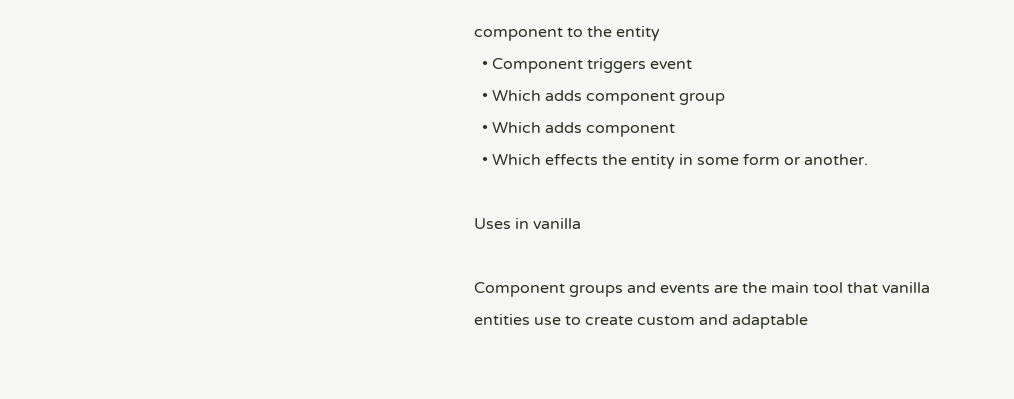component to the entity
  • Component triggers event
  • Which adds component group
  • Which adds component
  • Which effects the entity in some form or another.

Uses in vanilla

Component groups and events are the main tool that vanilla entities use to create custom and adaptable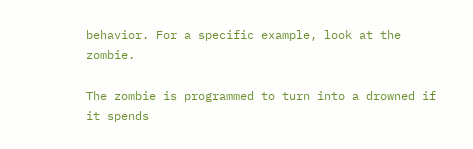behavior. For a specific example, look at the zombie.

The zombie is programmed to turn into a drowned if it spends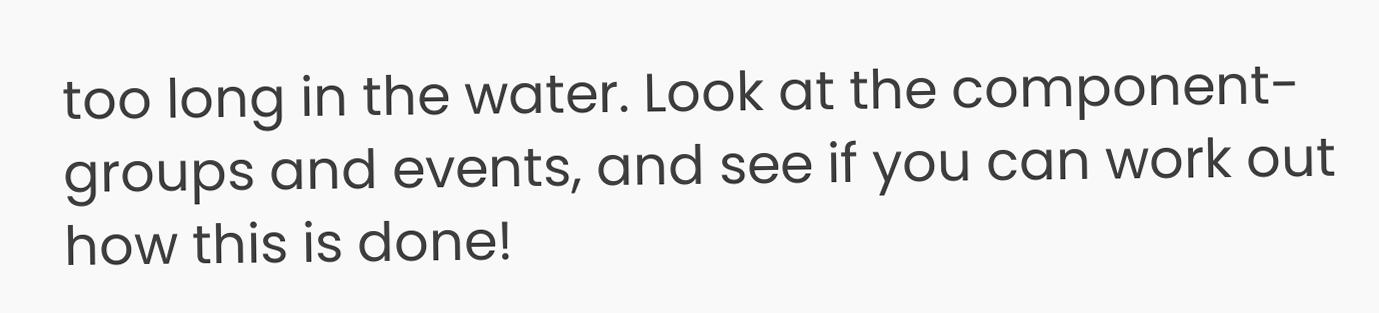too long in the water. Look at the component-groups and events, and see if you can work out how this is done!